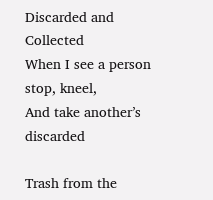Discarded and Collected
When I see a person stop, kneel,
And take another’s discarded

Trash from the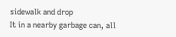sidewalk and drop
It in a nearby garbage can, all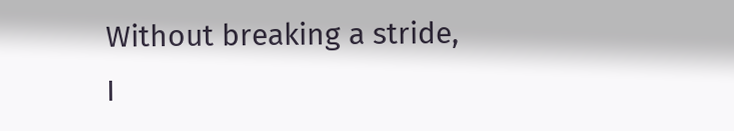Without breaking a stride,
I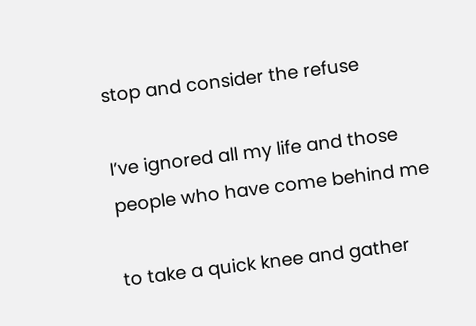stop and consider the refuse

I’ve ignored all my life and those
people who have come behind me

to take a quick knee and gather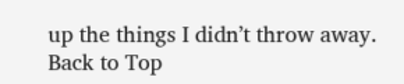up the things I didn’t throw away.
Back to Top